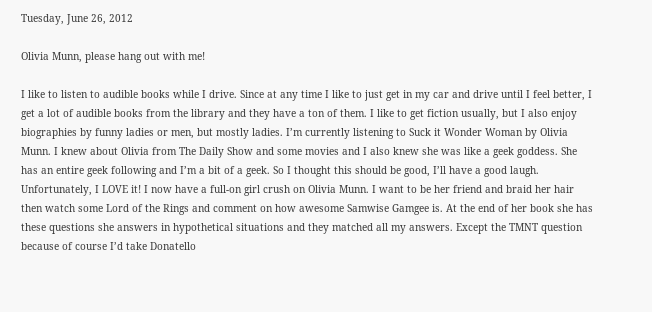Tuesday, June 26, 2012

Olivia Munn, please hang out with me!

I like to listen to audible books while I drive. Since at any time I like to just get in my car and drive until I feel better, I get a lot of audible books from the library and they have a ton of them. I like to get fiction usually, but I also enjoy biographies by funny ladies or men, but mostly ladies. I’m currently listening to Suck it Wonder Woman by Olivia Munn. I knew about Olivia from The Daily Show and some movies and I also knew she was like a geek goddess. She has an entire geek following and I’m a bit of a geek. So I thought this should be good, I’ll have a good laugh. Unfortunately, I LOVE it! I now have a full-on girl crush on Olivia Munn. I want to be her friend and braid her hair then watch some Lord of the Rings and comment on how awesome Samwise Gamgee is. At the end of her book she has these questions she answers in hypothetical situations and they matched all my answers. Except the TMNT question because of course I’d take Donatello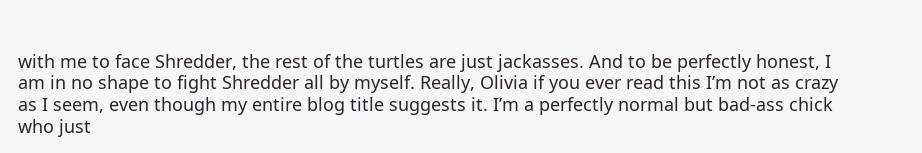with me to face Shredder, the rest of the turtles are just jackasses. And to be perfectly honest, I am in no shape to fight Shredder all by myself. Really, Olivia if you ever read this I’m not as crazy as I seem, even though my entire blog title suggests it. I’m a perfectly normal but bad-ass chick who just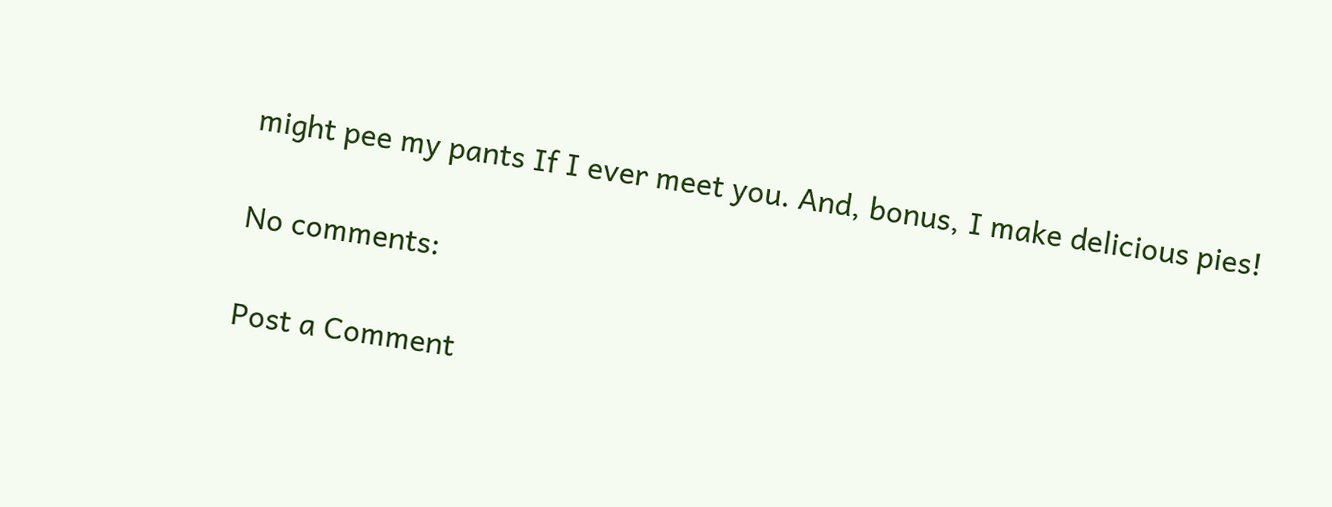might pee my pants If I ever meet you. And, bonus, I make delicious pies!

No comments:

Post a Comment